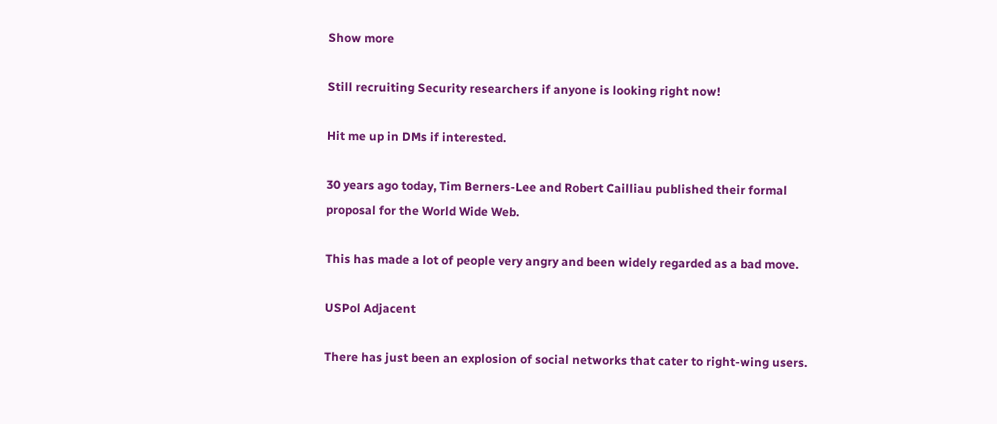Show more

Still recruiting Security researchers if anyone is looking right now!

Hit me up in DMs if interested.

30 years ago today, Tim Berners-Lee and Robert Cailliau published their formal proposal for the World Wide Web.

This has made a lot of people very angry and been widely regarded as a bad move.

USPol Adjacent

There has just been an explosion of social networks that cater to right-wing users.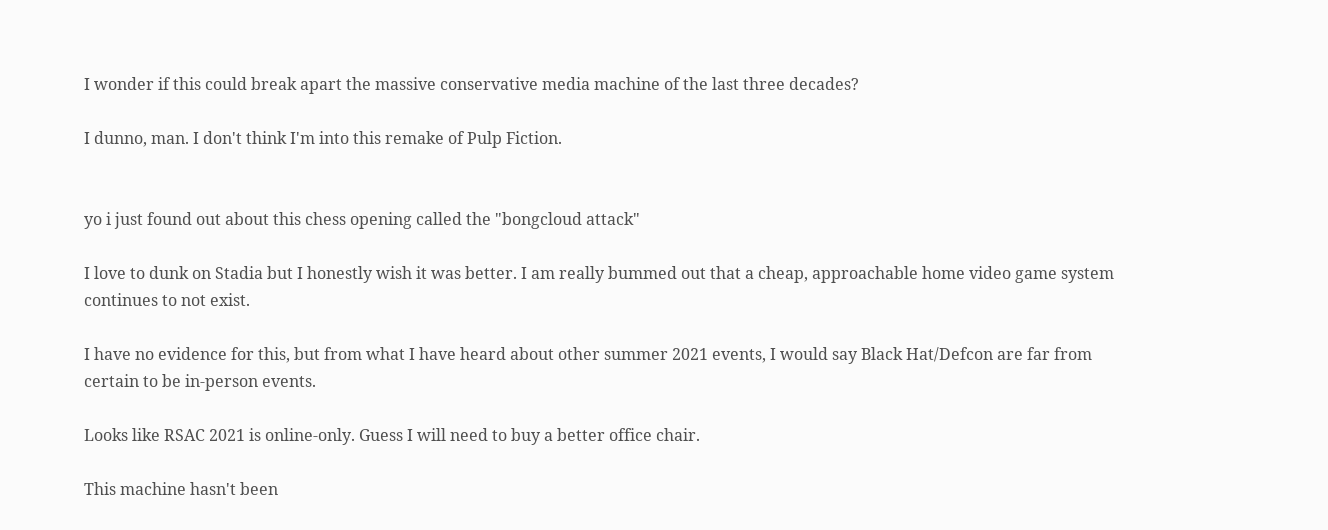I wonder if this could break apart the massive conservative media machine of the last three decades?

I dunno, man. I don't think I'm into this remake of Pulp Fiction.


yo i just found out about this chess opening called the "bongcloud attack"

I love to dunk on Stadia but I honestly wish it was better. I am really bummed out that a cheap, approachable home video game system continues to not exist.

I have no evidence for this, but from what I have heard about other summer 2021 events, I would say Black Hat/Defcon are far from certain to be in-person events.

Looks like RSAC 2021 is online-only. Guess I will need to buy a better office chair.

This machine hasn't been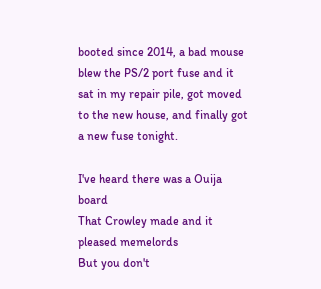booted since 2014, a bad mouse blew the PS/2 port fuse and it sat in my repair pile, got moved to the new house, and finally got a new fuse tonight.

I've heard there was a Ouija board
That Crowley made and it pleased memelords
But you don't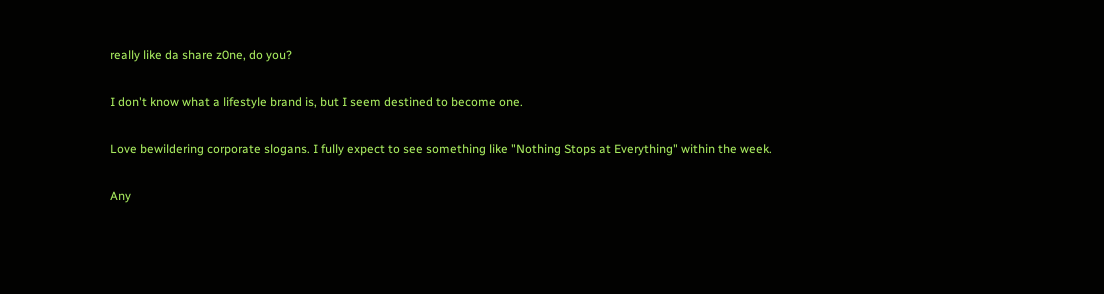really like da share z0ne, do you?

I don't know what a lifestyle brand is, but I seem destined to become one.

Love bewildering corporate slogans. I fully expect to see something like "Nothing Stops at Everything" within the week.

Any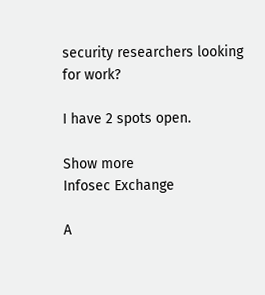security researchers looking for work?

I have 2 spots open.

Show more
Infosec Exchange

A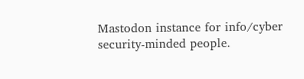Mastodon instance for info/cyber security-minded people.